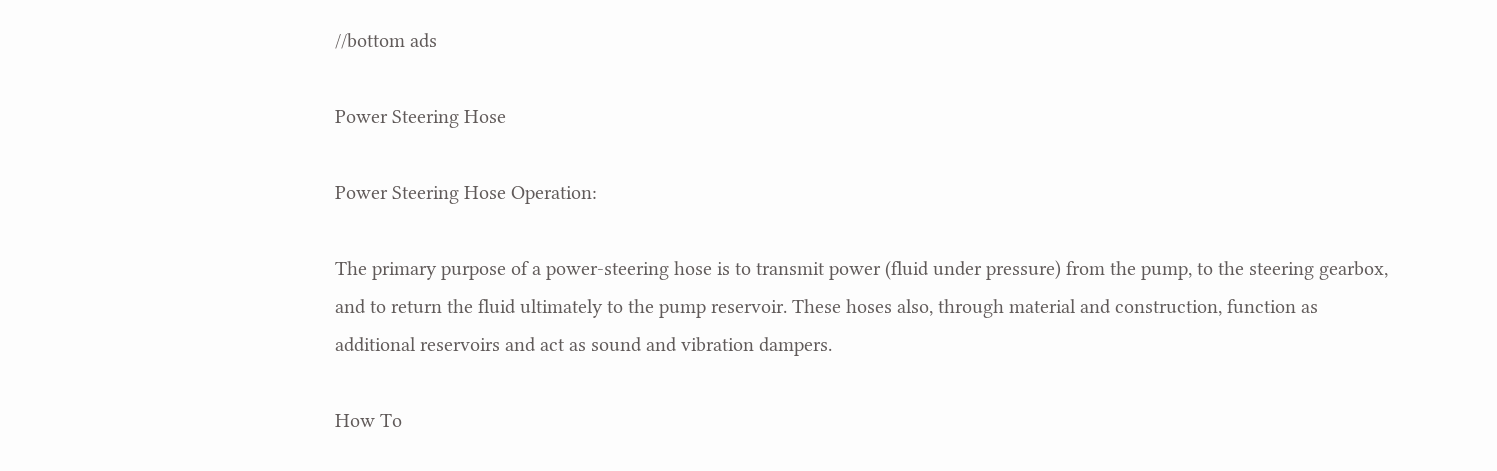//bottom ads

Power Steering Hose

Power Steering Hose Operation:

The primary purpose of a power-steering hose is to transmit power (fluid under pressure) from the pump, to the steering gearbox, and to return the fluid ultimately to the pump reservoir. These hoses also, through material and construction, function as additional reservoirs and act as sound and vibration dampers.

How To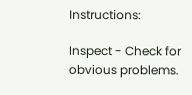Instructions:

Inspect - Check for obvious problems.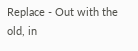Replace - Out with the old, in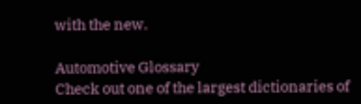with the new.

Automotive Glossary
Check out one of the largest dictionaries of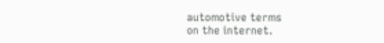automotive terms
on the internet.